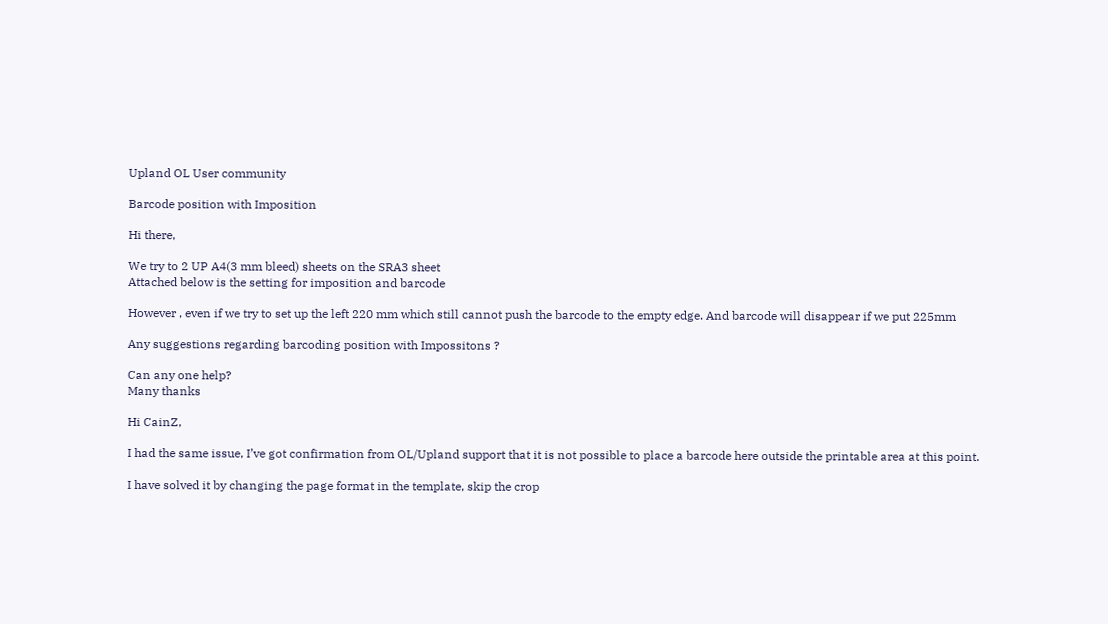Upland OL User community

Barcode position with Imposition

Hi there,

We try to 2 UP A4(3 mm bleed) sheets on the SRA3 sheet
Attached below is the setting for imposition and barcode

However , even if we try to set up the left 220 mm which still cannot push the barcode to the empty edge. And barcode will disappear if we put 225mm

Any suggestions regarding barcoding position with Impossitons ?

Can any one help?
Many thanks

Hi CainZ,

I had the same issue, I’ve got confirmation from OL/Upland support that it is not possible to place a barcode here outside the printable area at this point.

I have solved it by changing the page format in the template, skip the crop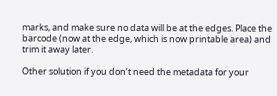marks, and make sure no data will be at the edges. Place the barcode (now at the edge, which is now printable area) and trim it away later.

Other solution if you don’t need the metadata for your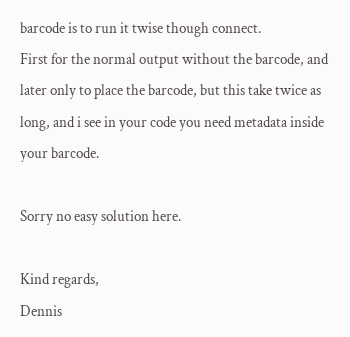barcode is to run it twise though connect.
First for the normal output without the barcode, and later only to place the barcode, but this take twice as long, and i see in your code you need metadata inside your barcode.

Sorry no easy solution here.

Kind regards,
Dennis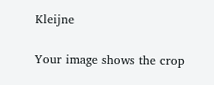Kleijne

Your image shows the crop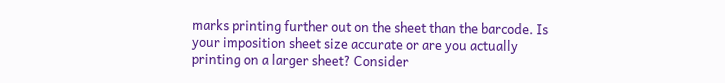marks printing further out on the sheet than the barcode. Is your imposition sheet size accurate or are you actually printing on a larger sheet? Consider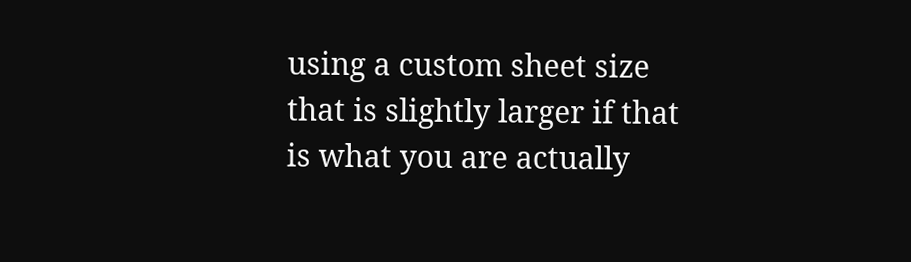using a custom sheet size that is slightly larger if that is what you are actually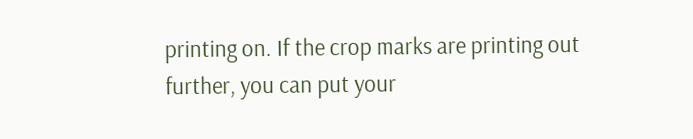printing on. If the crop marks are printing out further, you can put your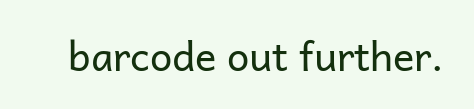barcode out further.